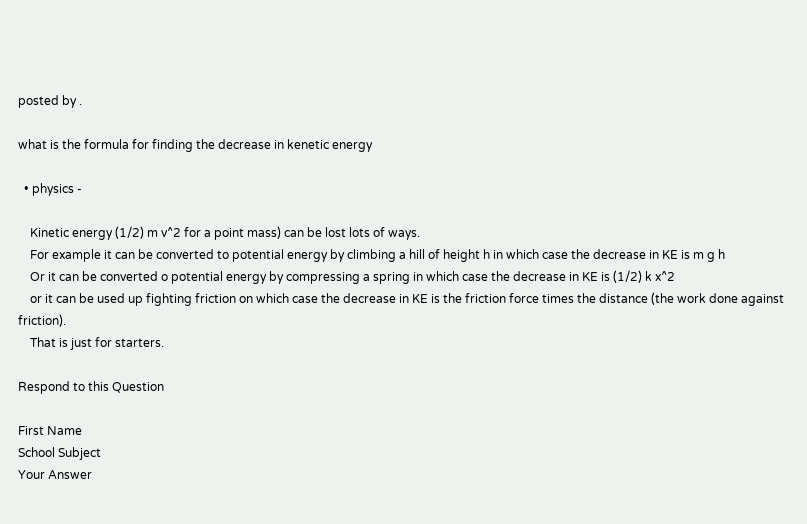posted by .

what is the formula for finding the decrease in kenetic energy

  • physics -

    Kinetic energy (1/2) m v^2 for a point mass) can be lost lots of ways.
    For example it can be converted to potential energy by climbing a hill of height h in which case the decrease in KE is m g h
    Or it can be converted o potential energy by compressing a spring in which case the decrease in KE is (1/2) k x^2
    or it can be used up fighting friction on which case the decrease in KE is the friction force times the distance (the work done against friction).
    That is just for starters.

Respond to this Question

First Name
School Subject
Your Answer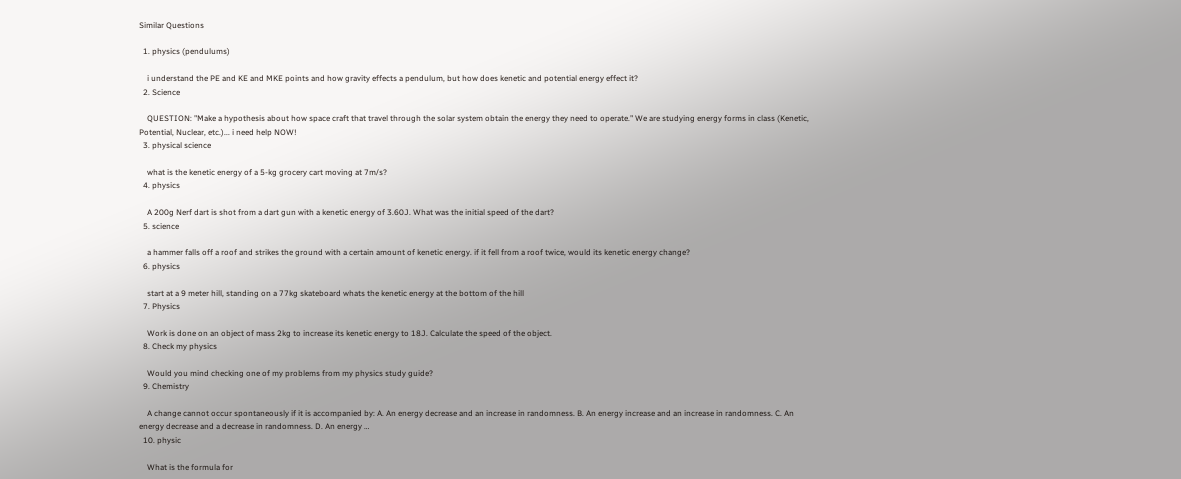Similar Questions

  1. physics (pendulums)

    i understand the PE and KE and MKE points and how gravity effects a pendulum, but how does kenetic and potential energy effect it?
  2. Science

    QUESTION: "Make a hypothesis about how space craft that travel through the solar system obtain the energy they need to operate." We are studying energy forms in class (Kenetic, Potential, Nuclear, etc.)... i need help NOW!
  3. physical science

    what is the kenetic energy of a 5-kg grocery cart moving at 7m/s?
  4. physics

    A 200g Nerf dart is shot from a dart gun with a kenetic energy of 3.60J. What was the initial speed of the dart?
  5. science

    a hammer falls off a roof and strikes the ground with a certain amount of kenetic energy. if it fell from a roof twice, would its kenetic energy change?
  6. physics

    start at a 9 meter hill, standing on a 77kg skateboard whats the kenetic energy at the bottom of the hill
  7. Physics

    Work is done on an object of mass 2kg to increase its kenetic energy to 18J. Calculate the speed of the object.
  8. Check my physics

    Would you mind checking one of my problems from my physics study guide?
  9. Chemistry

    A change cannot occur spontaneously if it is accompanied by: A. An energy decrease and an increase in randomness. B. An energy increase and an increase in randomness. C. An energy decrease and a decrease in randomness. D. An energy …
  10. physic

    What is the formula for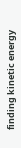finding kinetic energy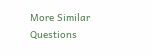More Similar Questions